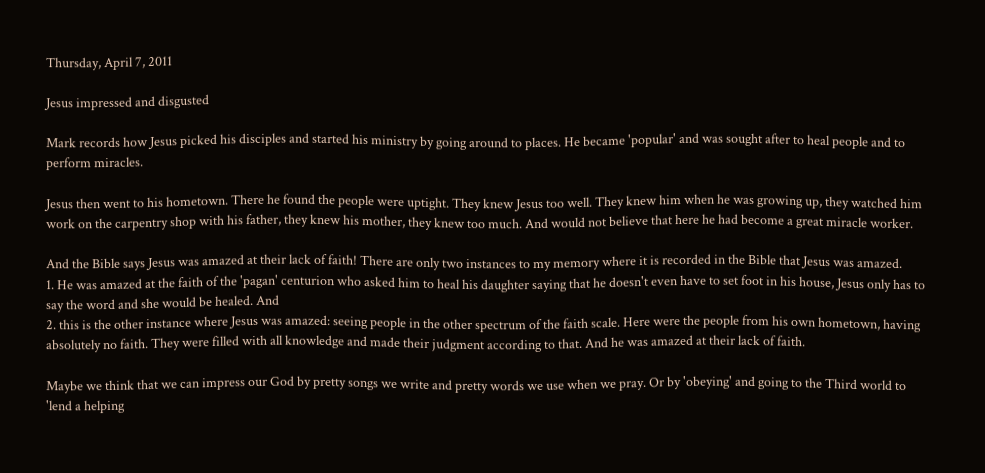Thursday, April 7, 2011

Jesus impressed and disgusted

Mark records how Jesus picked his disciples and started his ministry by going around to places. He became 'popular' and was sought after to heal people and to perform miracles.

Jesus then went to his hometown. There he found the people were uptight. They knew Jesus too well. They knew him when he was growing up, they watched him work on the carpentry shop with his father, they knew his mother, they knew too much. And would not believe that here he had become a great miracle worker.

And the Bible says Jesus was amazed at their lack of faith! There are only two instances to my memory where it is recorded in the Bible that Jesus was amazed.
1. He was amazed at the faith of the 'pagan' centurion who asked him to heal his daughter saying that he doesn't even have to set foot in his house, Jesus only has to say the word and she would be healed. And
2. this is the other instance where Jesus was amazed: seeing people in the other spectrum of the faith scale. Here were the people from his own hometown, having absolutely no faith. They were filled with all knowledge and made their judgment according to that. And he was amazed at their lack of faith.

Maybe we think that we can impress our God by pretty songs we write and pretty words we use when we pray. Or by 'obeying' and going to the Third world to 'lend a helping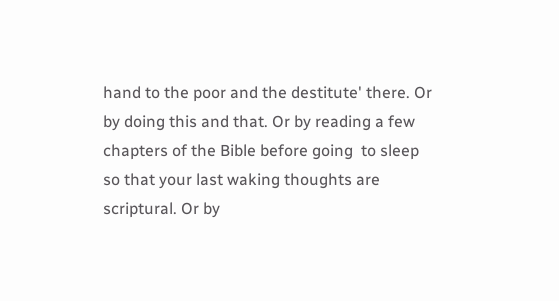hand to the poor and the destitute' there. Or by doing this and that. Or by reading a few chapters of the Bible before going  to sleep so that your last waking thoughts are scriptural. Or by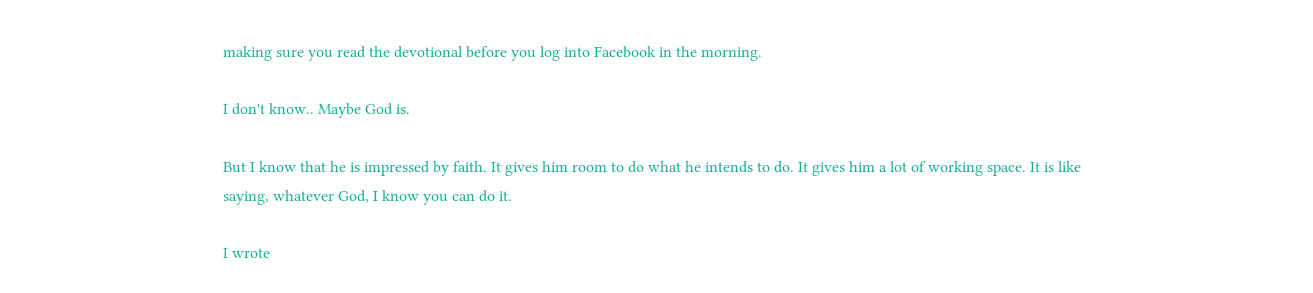making sure you read the devotional before you log into Facebook in the morning.

I don't know.. Maybe God is.

But I know that he is impressed by faith. It gives him room to do what he intends to do. It gives him a lot of working space. It is like saying, whatever God, I know you can do it.

I wrote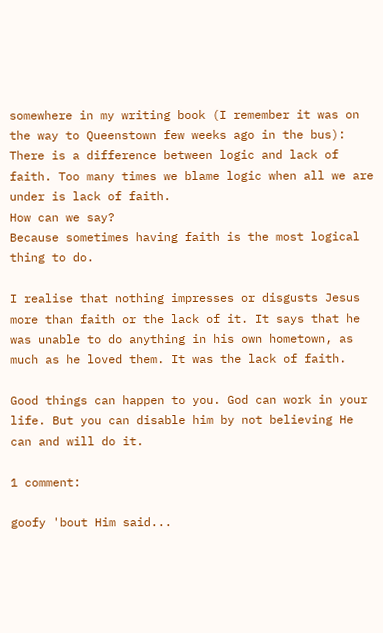somewhere in my writing book (I remember it was on the way to Queenstown few weeks ago in the bus):
There is a difference between logic and lack of faith. Too many times we blame logic when all we are under is lack of faith.
How can we say?
Because sometimes having faith is the most logical thing to do.

I realise that nothing impresses or disgusts Jesus more than faith or the lack of it. It says that he was unable to do anything in his own hometown, as much as he loved them. It was the lack of faith.

Good things can happen to you. God can work in your life. But you can disable him by not believing He can and will do it.

1 comment:

goofy 'bout Him said...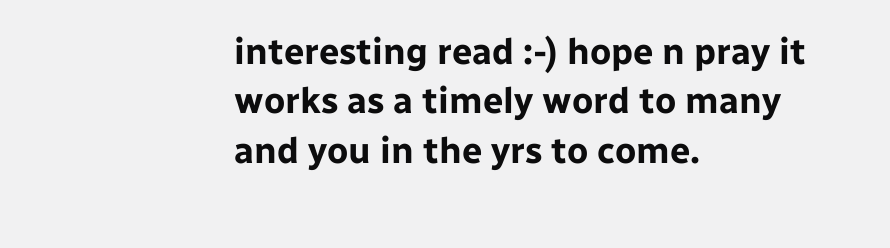interesting read :-) hope n pray it works as a timely word to many and you in the yrs to come.